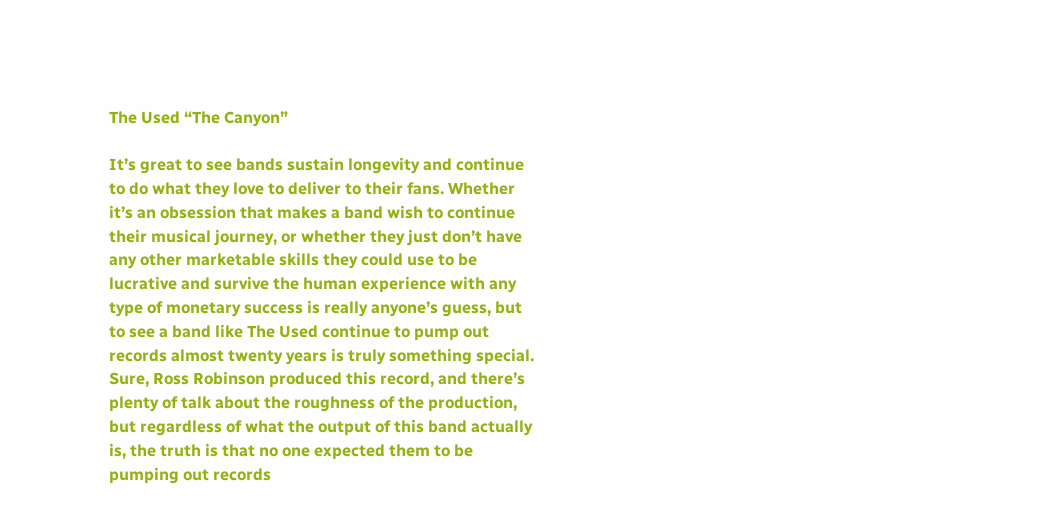The Used “The Canyon”

It’s great to see bands sustain longevity and continue to do what they love to deliver to their fans. Whether it’s an obsession that makes a band wish to continue their musical journey, or whether they just don’t have any other marketable skills they could use to be lucrative and survive the human experience with any type of monetary success is really anyone’s guess, but to see a band like The Used continue to pump out records almost twenty years is truly something special. Sure, Ross Robinson produced this record, and there’s plenty of talk about the roughness of the production, but regardless of what the output of this band actually is, the truth is that no one expected them to be pumping out records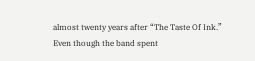almost twenty years after “The Taste Of Ink.” Even though the band spent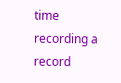time recording a record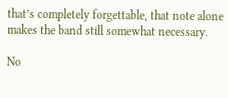that’s completely forgettable, that note alone makes the band still somewhat necessary.

No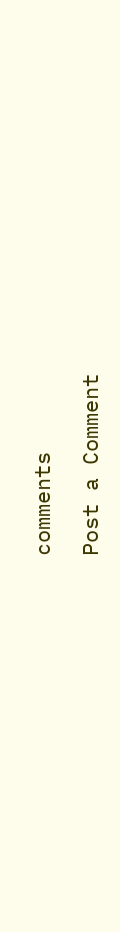comments

Post a Comment